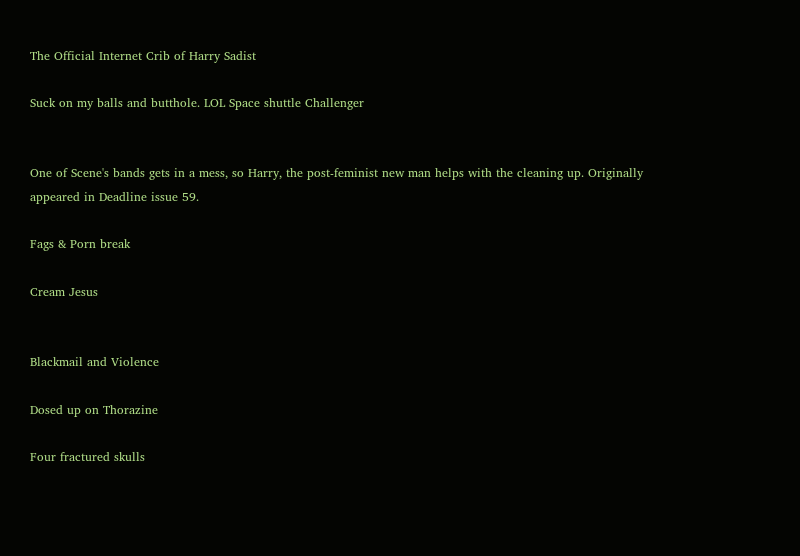The Official Internet Crib of Harry Sadist

Suck on my balls and butthole. LOL Space shuttle Challenger


One of Scene's bands gets in a mess, so Harry, the post-feminist new man helps with the cleaning up. Originally appeared in Deadline issue 59.

Fags & Porn break

Cream Jesus


Blackmail and Violence

Dosed up on Thorazine

Four fractured skulls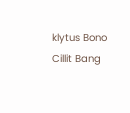klytus Bono Cillit Bang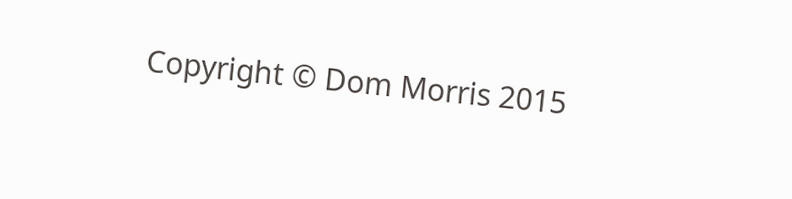Copyright © Dom Morris 2015